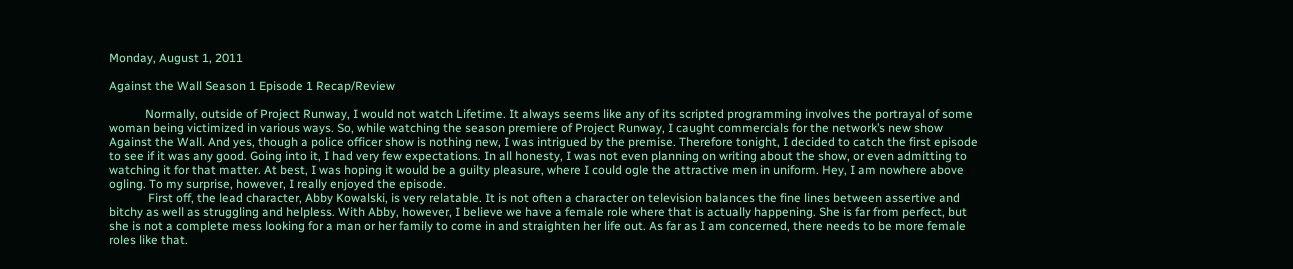Monday, August 1, 2011

Against the Wall Season 1 Episode 1 Recap/Review

            Normally, outside of Project Runway, I would not watch Lifetime. It always seems like any of its scripted programming involves the portrayal of some woman being victimized in various ways. So, while watching the season premiere of Project Runway, I caught commercials for the network’s new show Against the Wall. And yes, though a police officer show is nothing new, I was intrigued by the premise. Therefore tonight, I decided to catch the first episode to see if it was any good. Going into it, I had very few expectations. In all honesty, I was not even planning on writing about the show, or even admitting to watching it for that matter. At best, I was hoping it would be a guilty pleasure, where I could ogle the attractive men in uniform. Hey, I am nowhere above ogling. To my surprise, however, I really enjoyed the episode.
             First off, the lead character, Abby Kowalski, is very relatable. It is not often a character on television balances the fine lines between assertive and bitchy as well as struggling and helpless. With Abby, however, I believe we have a female role where that is actually happening. She is far from perfect, but she is not a complete mess looking for a man or her family to come in and straighten her life out. As far as I am concerned, there needs to be more female roles like that.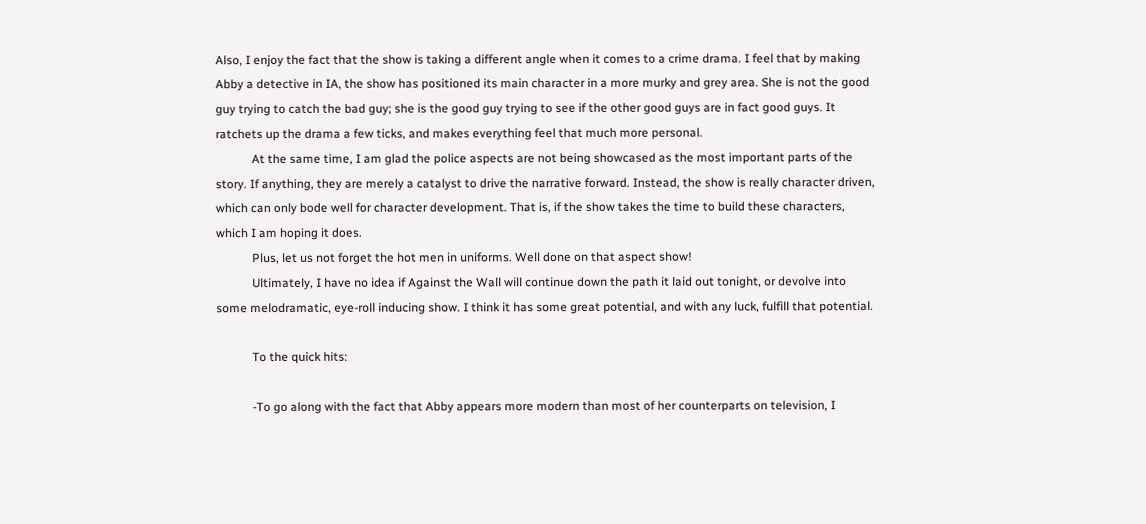Also, I enjoy the fact that the show is taking a different angle when it comes to a crime drama. I feel that by making Abby a detective in IA, the show has positioned its main character in a more murky and grey area. She is not the good guy trying to catch the bad guy; she is the good guy trying to see if the other good guys are in fact good guys. It ratchets up the drama a few ticks, and makes everything feel that much more personal.
            At the same time, I am glad the police aspects are not being showcased as the most important parts of the story. If anything, they are merely a catalyst to drive the narrative forward. Instead, the show is really character driven, which can only bode well for character development. That is, if the show takes the time to build these characters, which I am hoping it does.
            Plus, let us not forget the hot men in uniforms. Well done on that aspect show!
            Ultimately, I have no idea if Against the Wall will continue down the path it laid out tonight, or devolve into some melodramatic, eye-roll inducing show. I think it has some great potential, and with any luck, fulfill that potential.

            To the quick hits:

            -To go along with the fact that Abby appears more modern than most of her counterparts on television, I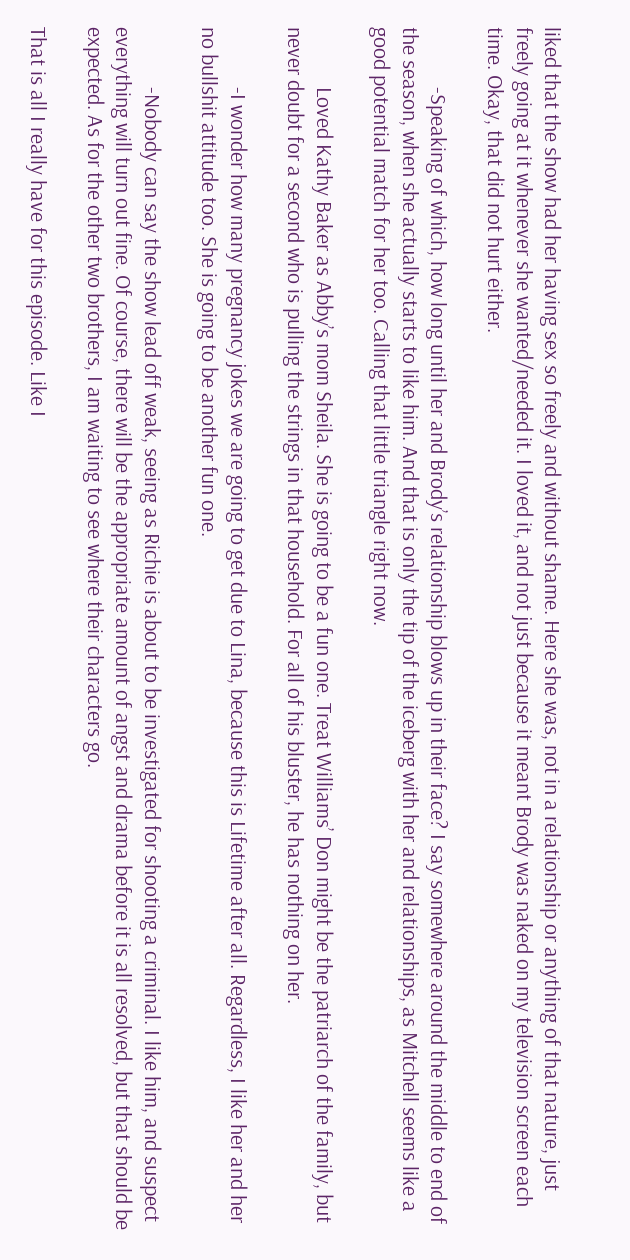liked that the show had her having sex so freely and without shame. Here she was, not in a relationship or anything of that nature, just freely going at it whenever she wanted/needed it. I loved it, and not just because it meant Brody was naked on my television screen each time. Okay, that did not hurt either.

            -Speaking of which, how long until her and Brody’s relationship blows up in their face? I say somewhere around the middle to end of the season, when she actually starts to like him. And that is only the tip of the iceberg with her and relationships, as Mitchell seems like a good potential match for her too. Calling that little triangle right now.

            Loved Kathy Baker as Abby’s mom Sheila. She is going to be a fun one. Treat Williams’ Don might be the patriarch of the family, but never doubt for a second who is pulling the strings in that household. For all of his bluster, he has nothing on her.

            -I wonder how many pregnancy jokes we are going to get due to Lina, because this is Lifetime after all. Regardless, I like her and her no bullshit attitude too. She is going to be another fun one.

            -Nobody can say the show lead off weak, seeing as Richie is about to be investigated for shooting a criminal. I like him, and suspect everything will turn out fine. Of course, there will be the appropriate amount of angst and drama before it is all resolved, but that should be expected. As for the other two brothers, I am waiting to see where their characters go.

That is all I really have for this episode. Like I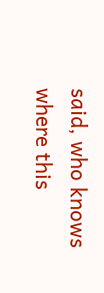said, who knows where this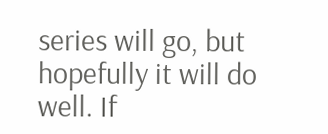series will go, but hopefully it will do well. If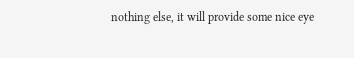nothing else, it will provide some nice eye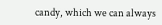candy, which we can always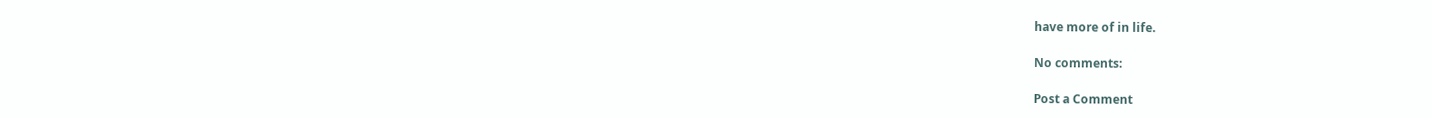have more of in life.

No comments:

Post a Comment